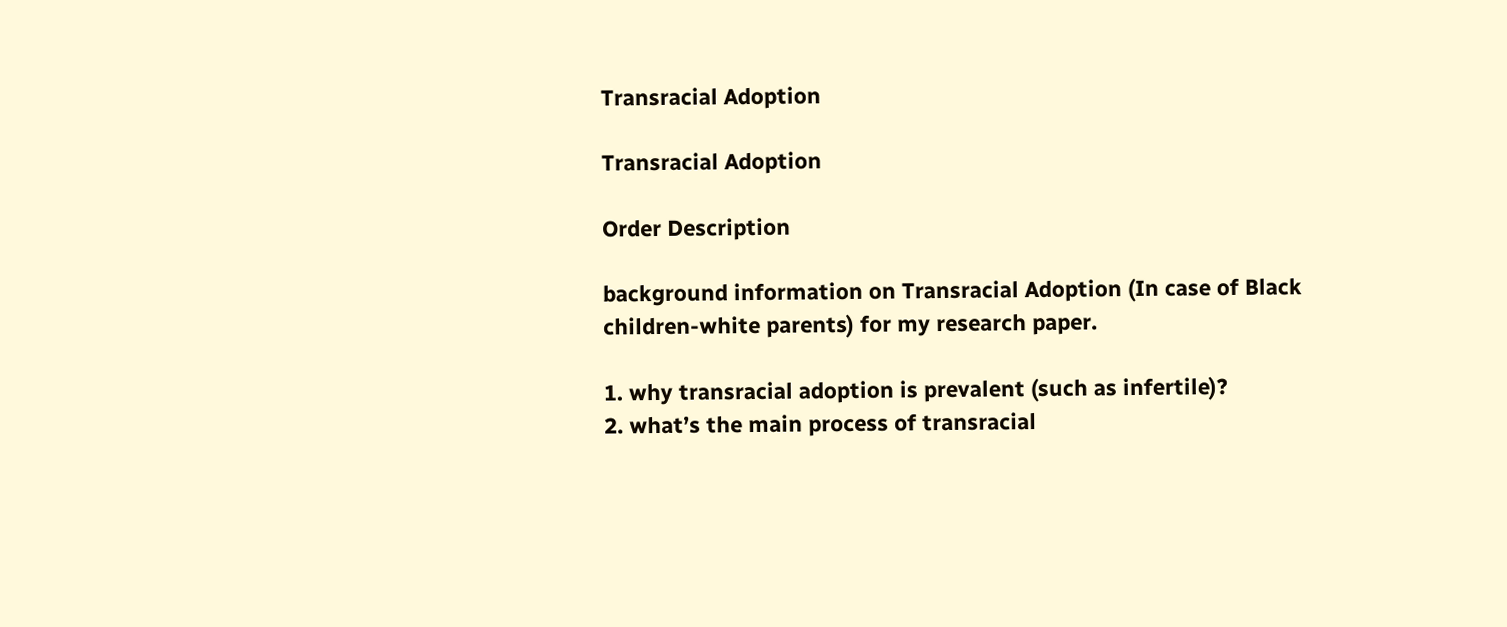Transracial Adoption

Transracial Adoption

Order Description

background information on Transracial Adoption (In case of Black children-white parents) for my research paper.

1. why transracial adoption is prevalent (such as infertile)?
2. what’s the main process of transracial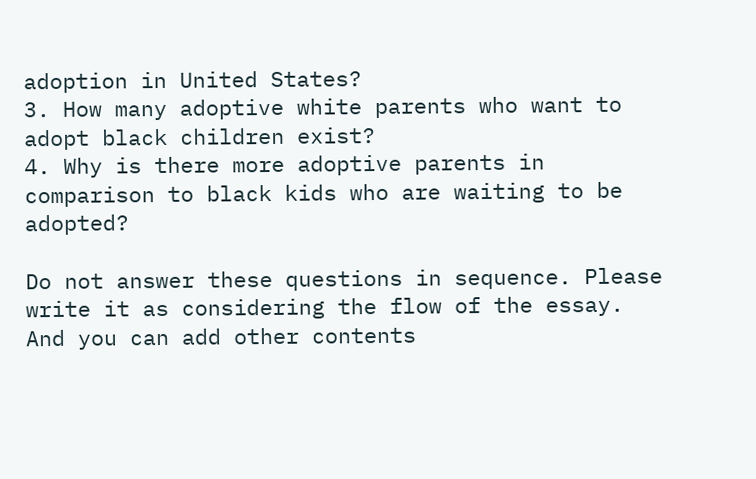adoption in United States?
3. How many adoptive white parents who want to adopt black children exist?
4. Why is there more adoptive parents in comparison to black kids who are waiting to be adopted?

Do not answer these questions in sequence. Please write it as considering the flow of the essay. And you can add other contents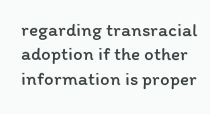regarding transracial adoption if the other information is proper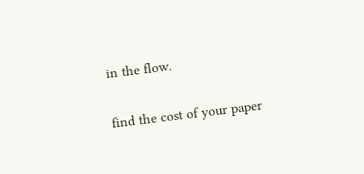in the flow.

find the cost of your paper